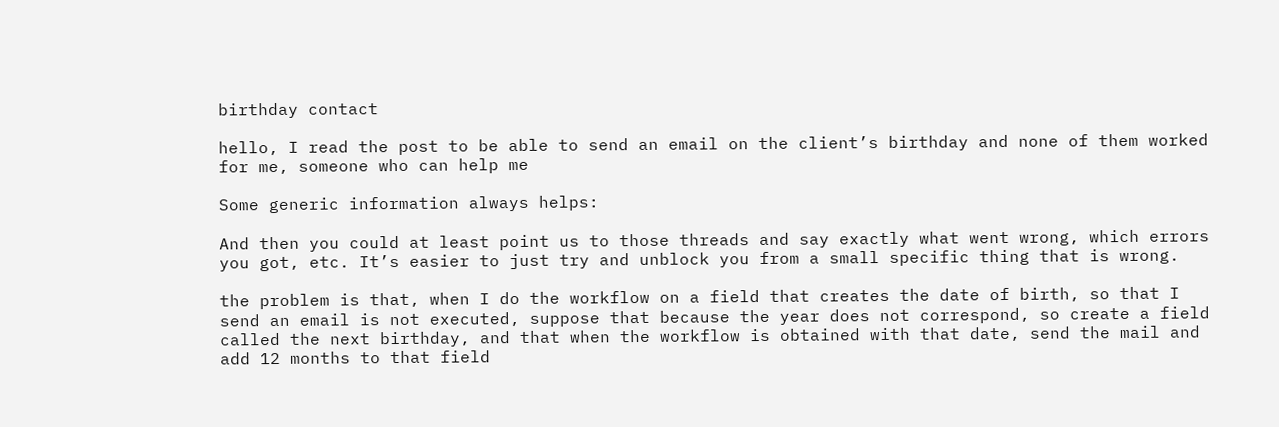birthday contact

hello, I read the post to be able to send an email on the client’s birthday and none of them worked for me, someone who can help me

Some generic information always helps:

And then you could at least point us to those threads and say exactly what went wrong, which errors you got, etc. It’s easier to just try and unblock you from a small specific thing that is wrong.

the problem is that, when I do the workflow on a field that creates the date of birth, so that I send an email is not executed, suppose that because the year does not correspond, so create a field called the next birthday, and that when the workflow is obtained with that date, send the mail and add 12 months to that field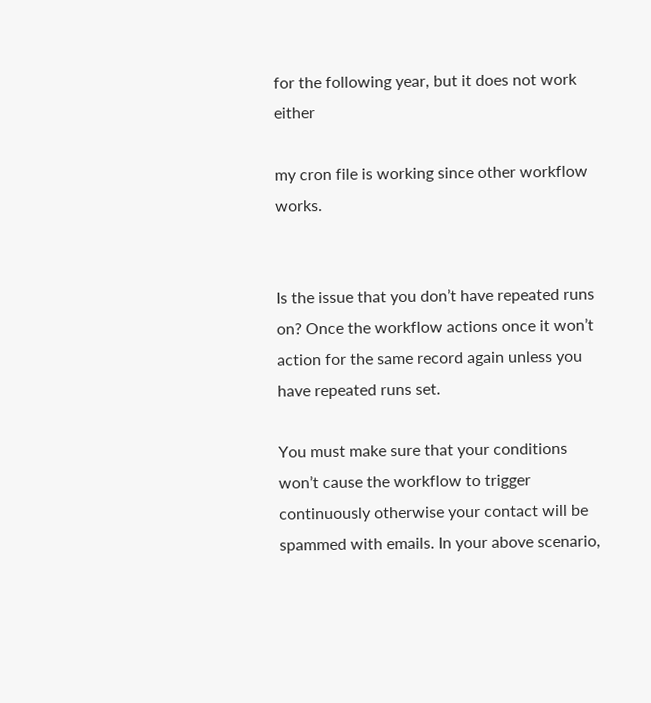for the following year, but it does not work either

my cron file is working since other workflow works.


Is the issue that you don’t have repeated runs on? Once the workflow actions once it won’t action for the same record again unless you have repeated runs set.

You must make sure that your conditions won’t cause the workflow to trigger continuously otherwise your contact will be spammed with emails. In your above scenario,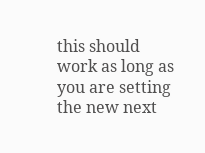this should work as long as you are setting the new next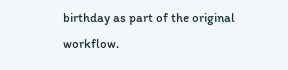birthday as part of the original workflow.